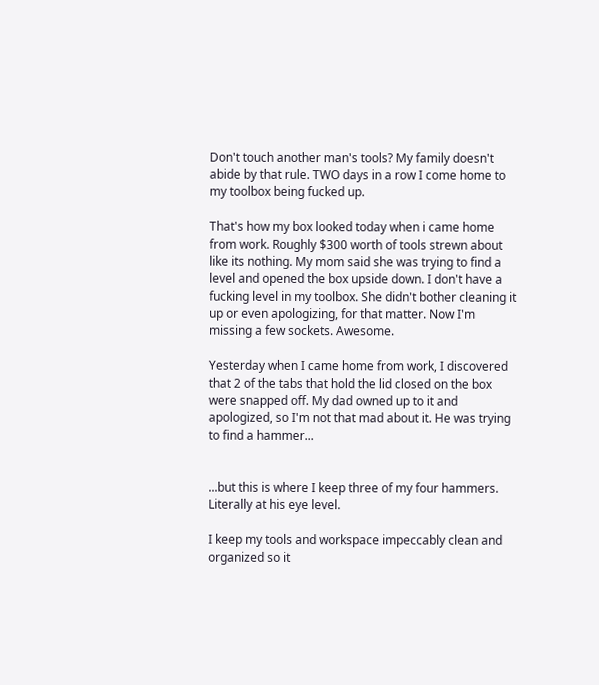Don't touch another man's tools? My family doesn't abide by that rule. TWO days in a row I come home to my toolbox being fucked up.

That's how my box looked today when i came home from work. Roughly $300 worth of tools strewn about like its nothing. My mom said she was trying to find a level and opened the box upside down. I don't have a fucking level in my toolbox. She didn't bother cleaning it up or even apologizing, for that matter. Now I'm missing a few sockets. Awesome.

Yesterday when I came home from work, I discovered that 2 of the tabs that hold the lid closed on the box were snapped off. My dad owned up to it and apologized, so I'm not that mad about it. He was trying to find a hammer...


...but this is where I keep three of my four hammers. Literally at his eye level.

I keep my tools and workspace impeccably clean and organized so it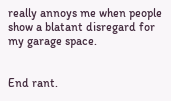really annoys me when people show a blatant disregard for my garage space.


End rant.